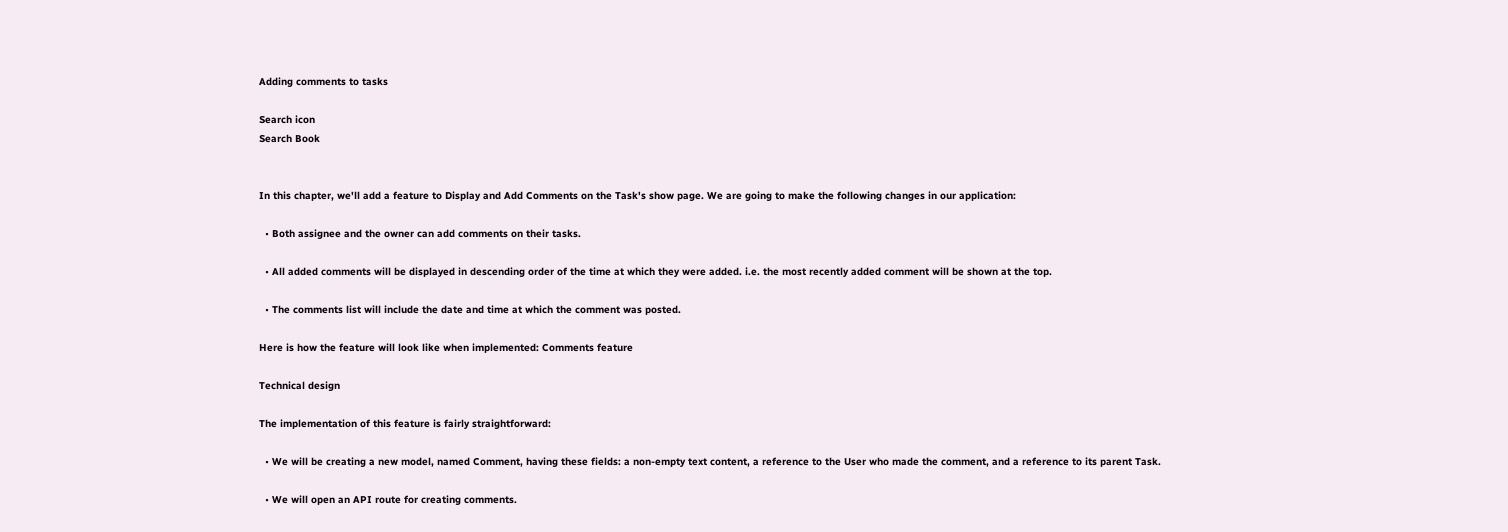Adding comments to tasks

Search icon
Search Book


In this chapter, we'll add a feature to Display and Add Comments on the Task's show page. We are going to make the following changes in our application:

  • Both assignee and the owner can add comments on their tasks.

  • All added comments will be displayed in descending order of the time at which they were added. i.e. the most recently added comment will be shown at the top.

  • The comments list will include the date and time at which the comment was posted.

Here is how the feature will look like when implemented: Comments feature

Technical design

The implementation of this feature is fairly straightforward:

  • We will be creating a new model, named Comment, having these fields: a non-empty text content, a reference to the User who made the comment, and a reference to its parent Task.

  • We will open an API route for creating comments.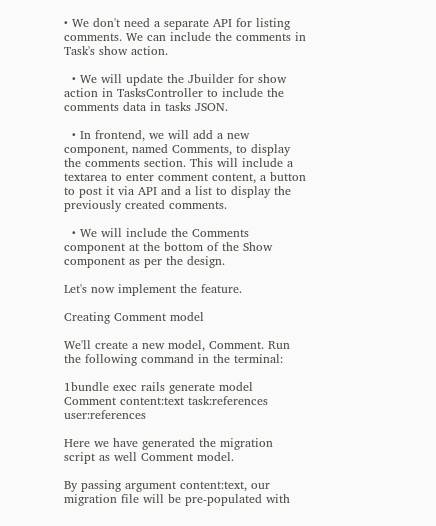• We don't need a separate API for listing comments. We can include the comments in Task's show action.

  • We will update the Jbuilder for show action in TasksController to include the comments data in tasks JSON.

  • In frontend, we will add a new component, named Comments, to display the comments section. This will include a textarea to enter comment content, a button to post it via API and a list to display the previously created comments.

  • We will include the Comments component at the bottom of the Show component as per the design.

Let's now implement the feature.

Creating Comment model

We'll create a new model, Comment. Run the following command in the terminal:

1bundle exec rails generate model Comment content:text task:references user:references

Here we have generated the migration script as well Comment model.

By passing argument content:text, our migration file will be pre-populated with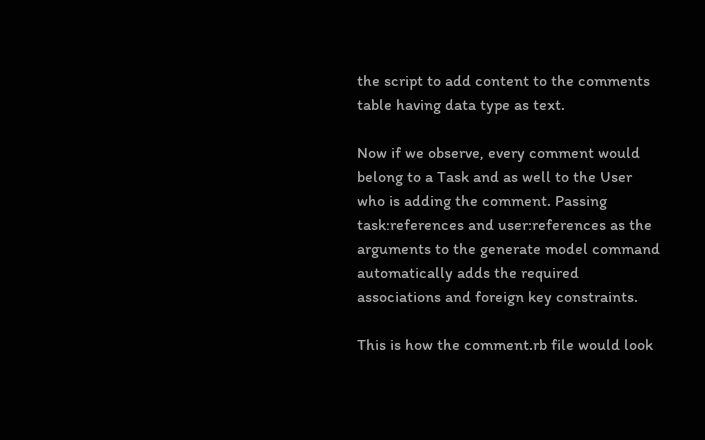the script to add content to the comments table having data type as text.

Now if we observe, every comment would belong to a Task and as well to the User who is adding the comment. Passing task:references and user:references as the arguments to the generate model command automatically adds the required associations and foreign key constraints.

This is how the comment.rb file would look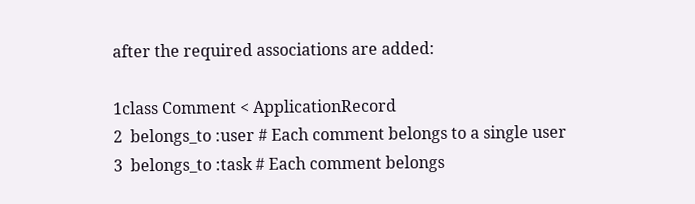after the required associations are added:

1class Comment < ApplicationRecord
2  belongs_to :user # Each comment belongs to a single user
3  belongs_to :task # Each comment belongs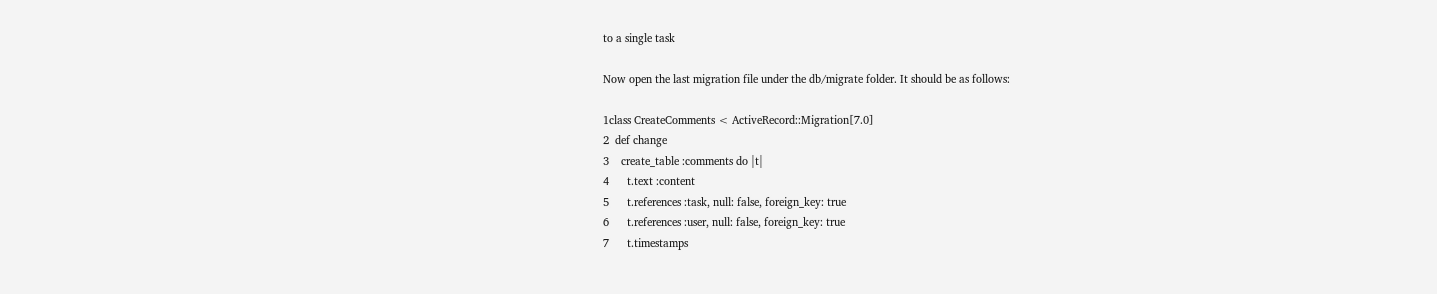to a single task

Now open the last migration file under the db/migrate folder. It should be as follows:

1class CreateComments < ActiveRecord::Migration[7.0]
2  def change
3    create_table :comments do |t|
4      t.text :content
5      t.references :task, null: false, foreign_key: true
6      t.references :user, null: false, foreign_key: true
7      t.timestamps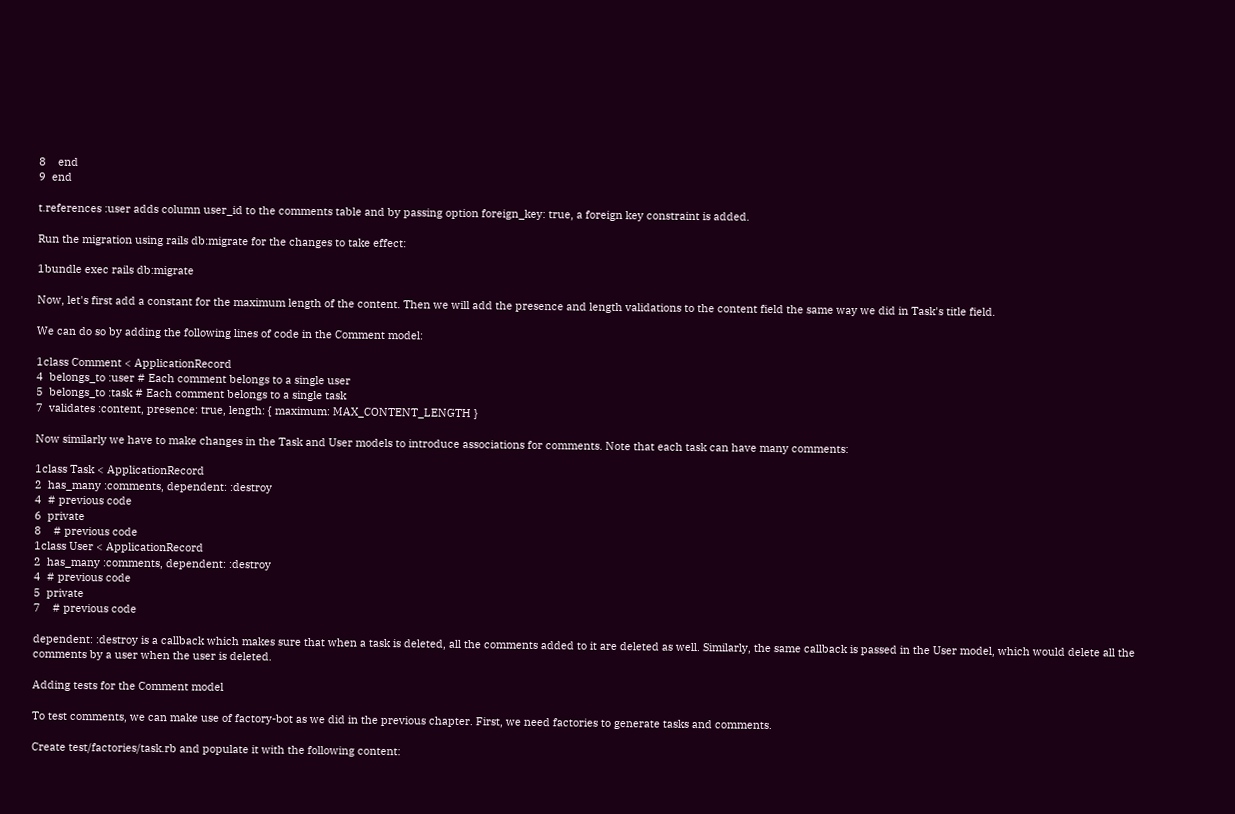8    end
9  end

t.references :user adds column user_id to the comments table and by passing option foreign_key: true, a foreign key constraint is added.

Run the migration using rails db:migrate for the changes to take effect:

1bundle exec rails db:migrate

Now, let's first add a constant for the maximum length of the content. Then we will add the presence and length validations to the content field the same way we did in Task's title field.

We can do so by adding the following lines of code in the Comment model:

1class Comment < ApplicationRecord
4  belongs_to :user # Each comment belongs to a single user
5  belongs_to :task # Each comment belongs to a single task
7  validates :content, presence: true, length: { maximum: MAX_CONTENT_LENGTH }

Now similarly we have to make changes in the Task and User models to introduce associations for comments. Note that each task can have many comments:

1class Task < ApplicationRecord
2  has_many :comments, dependent: :destroy
4  # previous code
6  private
8    # previous code
1class User < ApplicationRecord
2  has_many :comments, dependent: :destroy
4  # previous code
5  private
7    # previous code

dependent: :destroy is a callback which makes sure that when a task is deleted, all the comments added to it are deleted as well. Similarly, the same callback is passed in the User model, which would delete all the comments by a user when the user is deleted.

Adding tests for the Comment model

To test comments, we can make use of factory-bot as we did in the previous chapter. First, we need factories to generate tasks and comments.

Create test/factories/task.rb and populate it with the following content: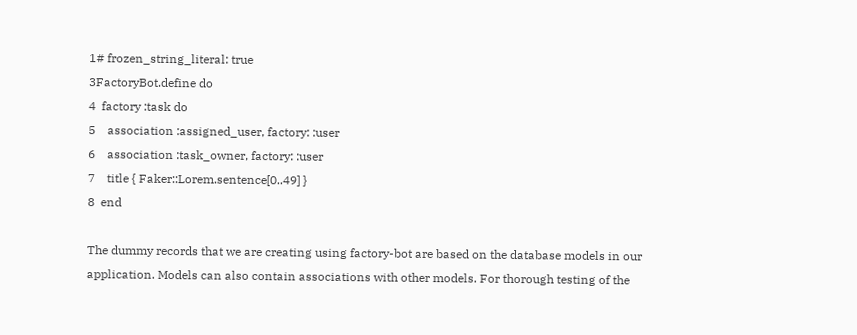1# frozen_string_literal: true
3FactoryBot.define do
4  factory :task do
5    association :assigned_user, factory: :user
6    association :task_owner, factory: :user
7    title { Faker::Lorem.sentence[0..49] }
8  end

The dummy records that we are creating using factory-bot are based on the database models in our application. Models can also contain associations with other models. For thorough testing of the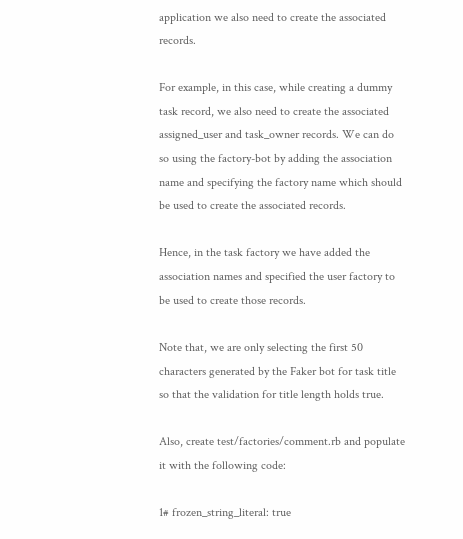application we also need to create the associated records.

For example, in this case, while creating a dummy task record, we also need to create the associated assigned_user and task_owner records. We can do so using the factory-bot by adding the association name and specifying the factory name which should be used to create the associated records.

Hence, in the task factory we have added the association names and specified the user factory to be used to create those records.

Note that, we are only selecting the first 50 characters generated by the Faker bot for task title so that the validation for title length holds true.

Also, create test/factories/comment.rb and populate it with the following code:

1# frozen_string_literal: true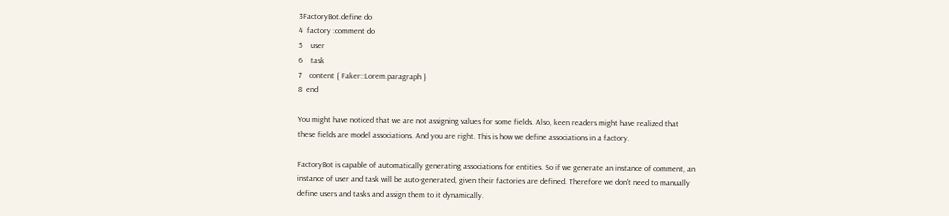3FactoryBot.define do
4  factory :comment do
5    user
6    task
7    content { Faker::Lorem.paragraph }
8  end

You might have noticed that we are not assigning values for some fields. Also, keen readers might have realized that these fields are model associations. And you are right. This is how we define associations in a factory.

FactoryBot is capable of automatically generating associations for entities. So if we generate an instance of comment, an instance of user and task will be auto-generated, given their factories are defined. Therefore we don't need to manually define users and tasks and assign them to it dynamically.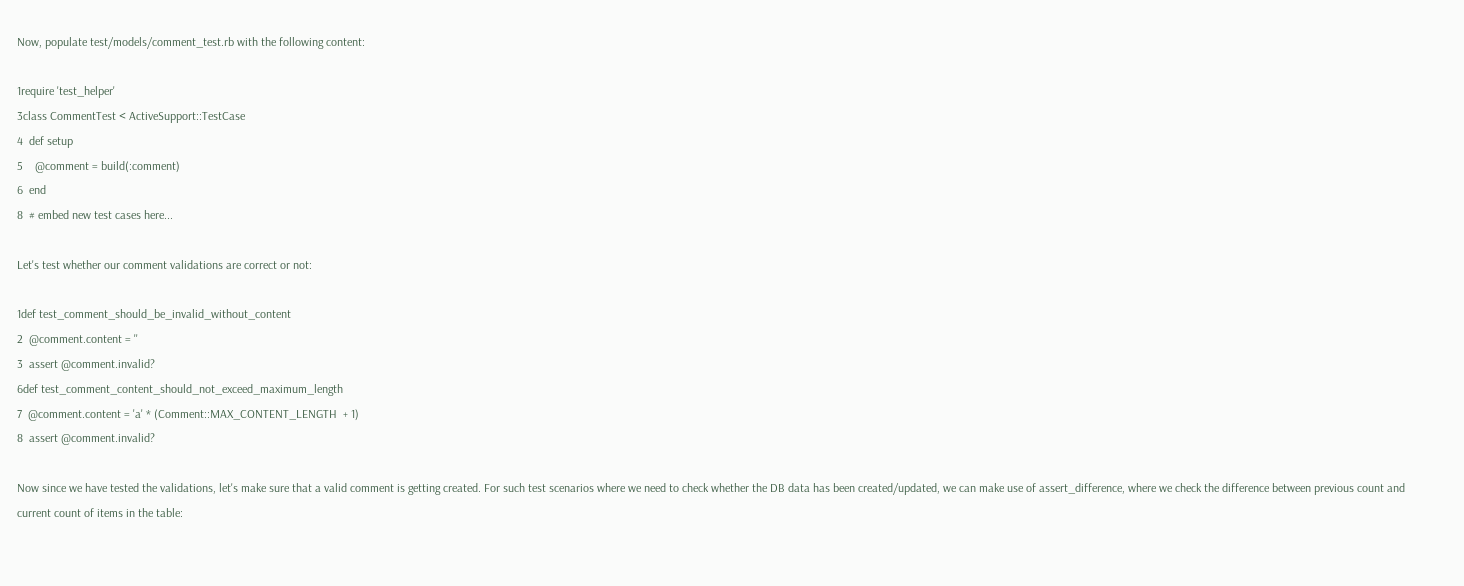Now, populate test/models/comment_test.rb with the following content:

1require 'test_helper'
3class CommentTest < ActiveSupport::TestCase
4  def setup
5    @comment = build(:comment)
6  end
8  # embed new test cases here...

Let's test whether our comment validations are correct or not:

1def test_comment_should_be_invalid_without_content
2  @comment.content = ''
3  assert @comment.invalid?
6def test_comment_content_should_not_exceed_maximum_length
7  @comment.content = 'a' * (Comment::MAX_CONTENT_LENGTH  + 1)
8  assert @comment.invalid?

Now since we have tested the validations, let's make sure that a valid comment is getting created. For such test scenarios where we need to check whether the DB data has been created/updated, we can make use of assert_difference, where we check the difference between previous count and current count of items in the table: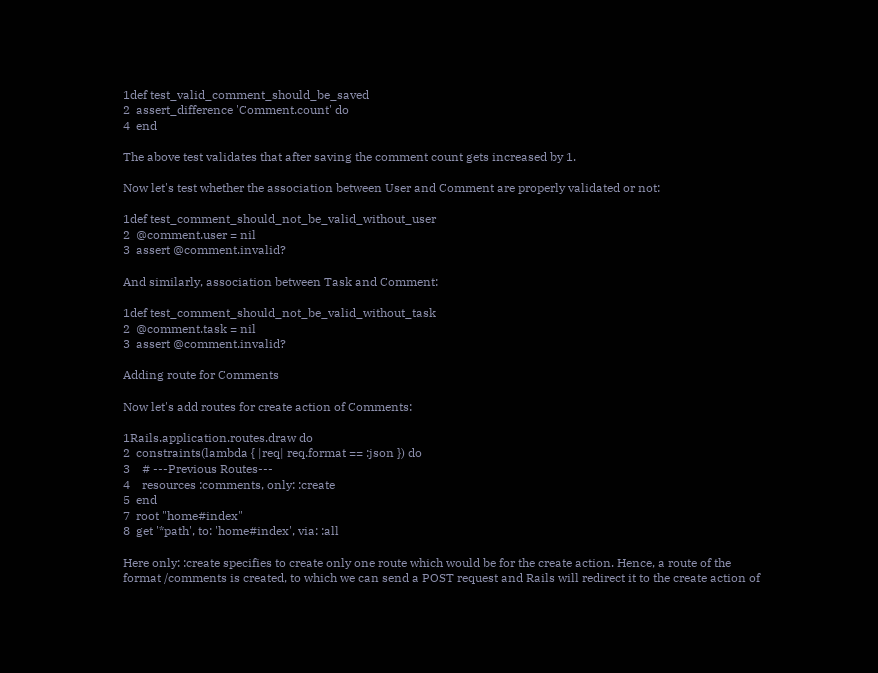1def test_valid_comment_should_be_saved
2  assert_difference 'Comment.count' do
4  end

The above test validates that after saving the comment count gets increased by 1.

Now let's test whether the association between User and Comment are properly validated or not:

1def test_comment_should_not_be_valid_without_user
2  @comment.user = nil
3  assert @comment.invalid?

And similarly, association between Task and Comment:

1def test_comment_should_not_be_valid_without_task
2  @comment.task = nil
3  assert @comment.invalid?

Adding route for Comments

Now let's add routes for create action of Comments:

1Rails.application.routes.draw do
2  constraints(lambda { |req| req.format == :json }) do
3    # ---Previous Routes---
4    resources :comments, only: :create
5  end
7  root "home#index"
8  get '*path', to: 'home#index', via: :all

Here only: :create specifies to create only one route which would be for the create action. Hence, a route of the format /comments is created, to which we can send a POST request and Rails will redirect it to the create action of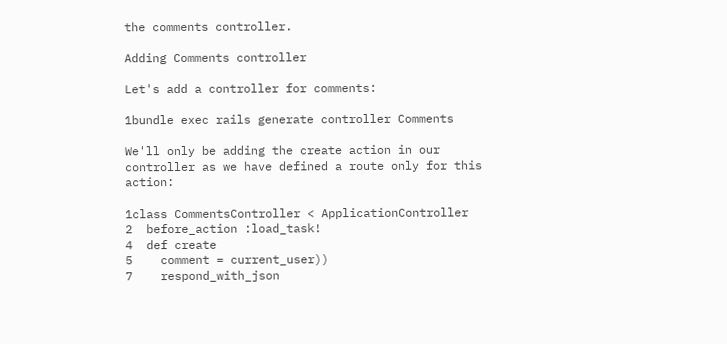the comments controller.

Adding Comments controller

Let's add a controller for comments:

1bundle exec rails generate controller Comments

We'll only be adding the create action in our controller as we have defined a route only for this action:

1class CommentsController < ApplicationController
2  before_action :load_task!
4  def create
5    comment = current_user))
7    respond_with_json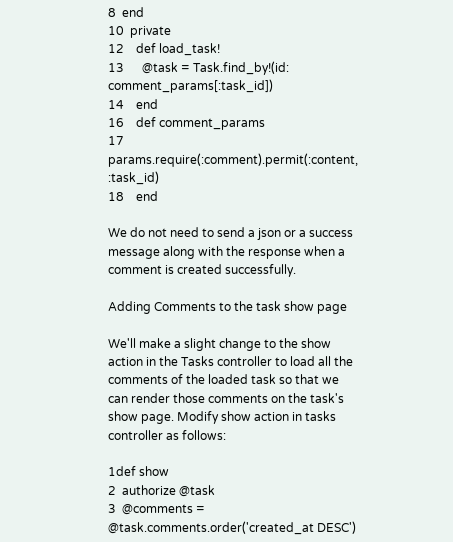8  end
10  private
12    def load_task!
13      @task = Task.find_by!(id: comment_params[:task_id])
14    end
16    def comment_params
17      params.require(:comment).permit(:content, :task_id)
18    end

We do not need to send a json or a success message along with the response when a comment is created successfully.

Adding Comments to the task show page

We'll make a slight change to the show action in the Tasks controller to load all the comments of the loaded task so that we can render those comments on the task's show page. Modify show action in tasks controller as follows:

1def show
2  authorize @task
3  @comments = @task.comments.order('created_at DESC')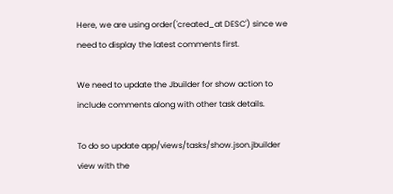Here, we are using order('created_at DESC') since we need to display the latest comments first.

We need to update the Jbuilder for show action to include comments along with other task details.

To do so update app/views/tasks/show.json.jbuilder view with the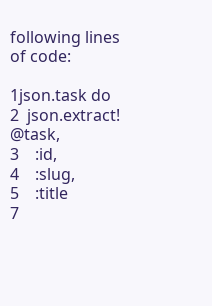following lines of code:

1json.task do
2  json.extract! @task,
3    :id,
4    :slug,
5    :title
7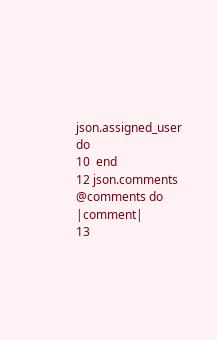json.assigned_user do
10  end
12 json.comments @comments do |comment|
13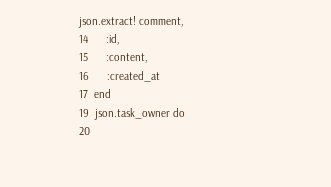json.extract! comment,
14      :id,
15      :content,
16      :created_at
17  end
19  json.task_owner do
20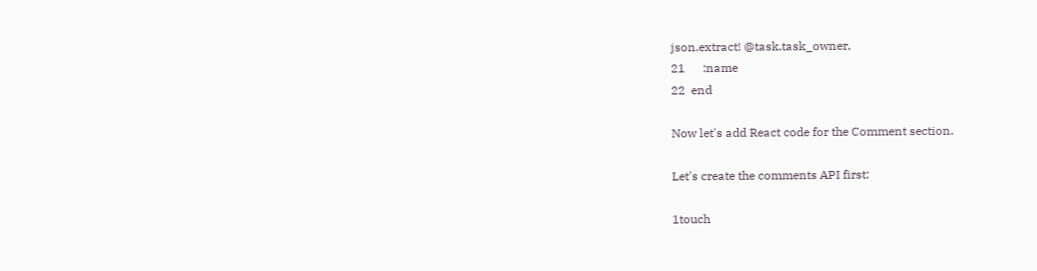json.extract! @task.task_owner,
21      :name
22  end

Now let's add React code for the Comment section.

Let's create the comments API first:

1touch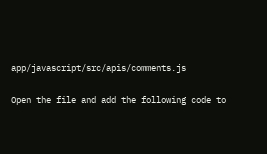app/javascript/src/apis/comments.js

Open the file and add the following code to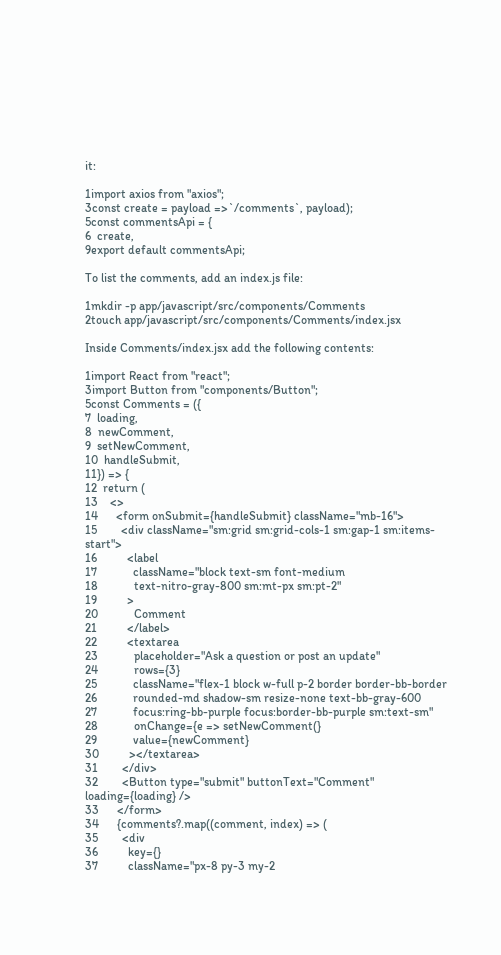it:

1import axios from "axios";
3const create = payload =>`/comments`, payload);
5const commentsApi = {
6  create,
9export default commentsApi;

To list the comments, add an index.js file:

1mkdir -p app/javascript/src/components/Comments
2touch app/javascript/src/components/Comments/index.jsx

Inside Comments/index.jsx add the following contents:

1import React from "react";
3import Button from "components/Button";
5const Comments = ({
7  loading,
8  newComment,
9  setNewComment,
10  handleSubmit,
11}) => {
12  return (
13    <>
14      <form onSubmit={handleSubmit} className="mb-16">
15        <div className="sm:grid sm:grid-cols-1 sm:gap-1 sm:items-start">
16          <label
17            className="block text-sm font-medium
18            text-nitro-gray-800 sm:mt-px sm:pt-2"
19          >
20            Comment
21          </label>
22          <textarea
23            placeholder="Ask a question or post an update"
24            rows={3}
25            className="flex-1 block w-full p-2 border border-bb-border
26            rounded-md shadow-sm resize-none text-bb-gray-600
27            focus:ring-bb-purple focus:border-bb-purple sm:text-sm"
28            onChange={e => setNewComment(}
29            value={newComment}
30          ></textarea>
31        </div>
32        <Button type="submit" buttonText="Comment" loading={loading} />
33      </form>
34      {comments?.map((comment, index) => (
35        <div
36          key={}
37          className="px-8 py-3 my-2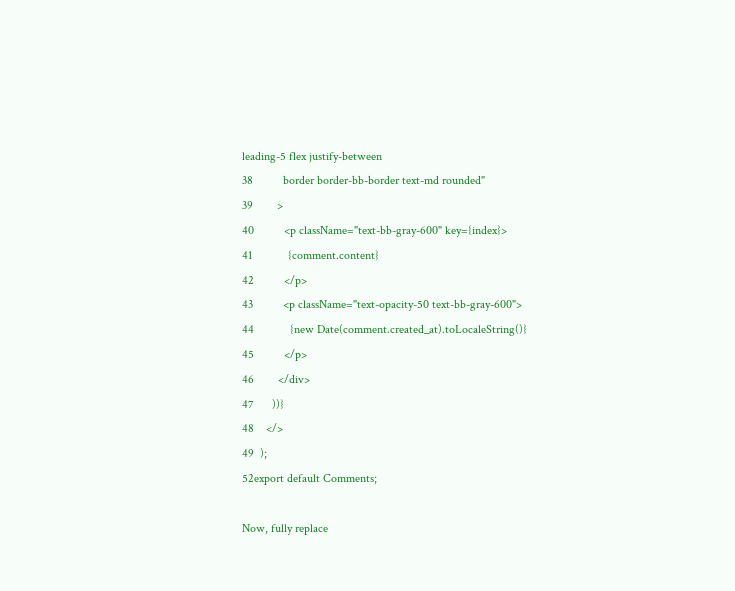leading-5 flex justify-between
38          border border-bb-border text-md rounded"
39        >
40          <p className="text-bb-gray-600" key={index}>
41            {comment.content}
42          </p>
43          <p className="text-opacity-50 text-bb-gray-600">
44            {new Date(comment.created_at).toLocaleString()}
45          </p>
46        </div>
47      ))}
48    </>
49  );
52export default Comments;

Now, fully replace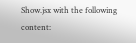Show.jsx with the following content: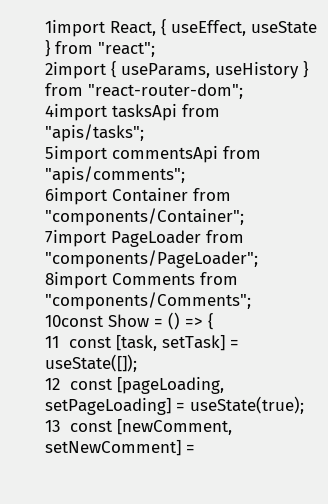1import React, { useEffect, useState } from "react";
2import { useParams, useHistory } from "react-router-dom";
4import tasksApi from "apis/tasks";
5import commentsApi from "apis/comments";
6import Container from "components/Container";
7import PageLoader from "components/PageLoader";
8import Comments from "components/Comments";
10const Show = () => {
11  const [task, setTask] = useState([]);
12  const [pageLoading, setPageLoading] = useState(true);
13  const [newComment, setNewComment] =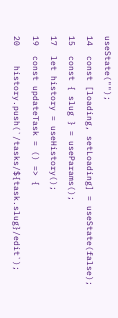useState("");
14  const [loading, setLoading] = useState(false);
15  const { slug } = useParams();
17  let history = useHistory();
19  const updateTask = () => {
20    history.push(`/tasks/${task.slug}/edit`);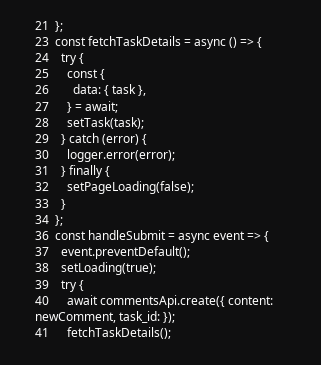21  };
23  const fetchTaskDetails = async () => {
24    try {
25      const {
26        data: { task },
27      } = await;
28      setTask(task);
29    } catch (error) {
30      logger.error(error);
31    } finally {
32      setPageLoading(false);
33    }
34  };
36  const handleSubmit = async event => {
37    event.preventDefault();
38    setLoading(true);
39    try {
40      await commentsApi.create({ content: newComment, task_id: });
41      fetchTaskDetails();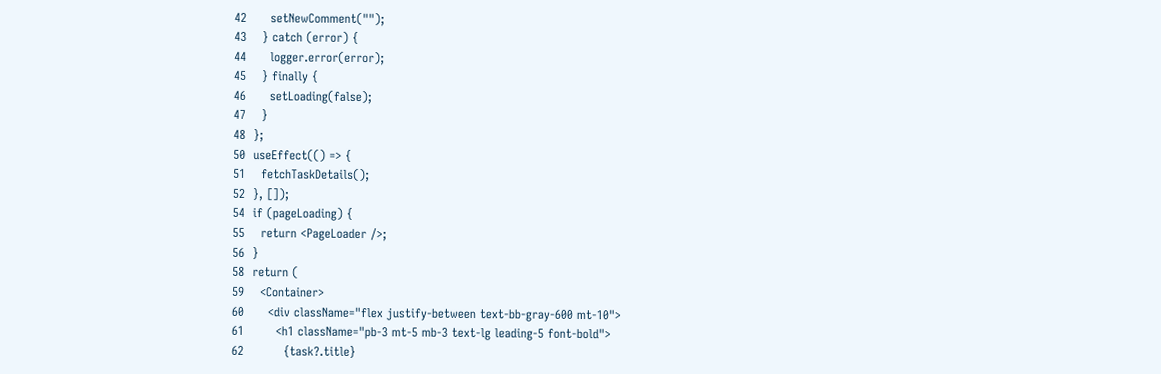42      setNewComment("");
43    } catch (error) {
44      logger.error(error);
45    } finally {
46      setLoading(false);
47    }
48  };
50  useEffect(() => {
51    fetchTaskDetails();
52  }, []);
54  if (pageLoading) {
55    return <PageLoader />;
56  }
58  return (
59    <Container>
60      <div className="flex justify-between text-bb-gray-600 mt-10">
61        <h1 className="pb-3 mt-5 mb-3 text-lg leading-5 font-bold">
62          {task?.title}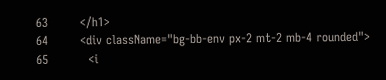63        </h1>
64        <div className="bg-bb-env px-2 mt-2 mb-4 rounded">
65          <i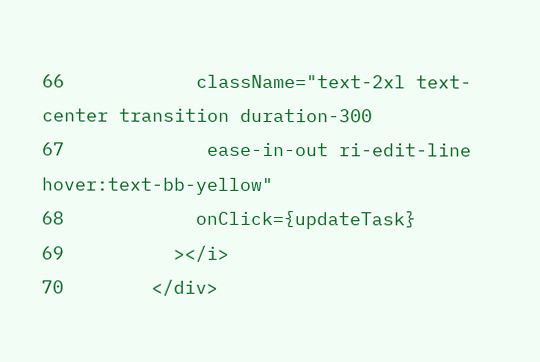66            className="text-2xl text-center transition duration-300
67             ease-in-out ri-edit-line hover:text-bb-yellow"
68            onClick={updateTask}
69          ></i>
70        </div>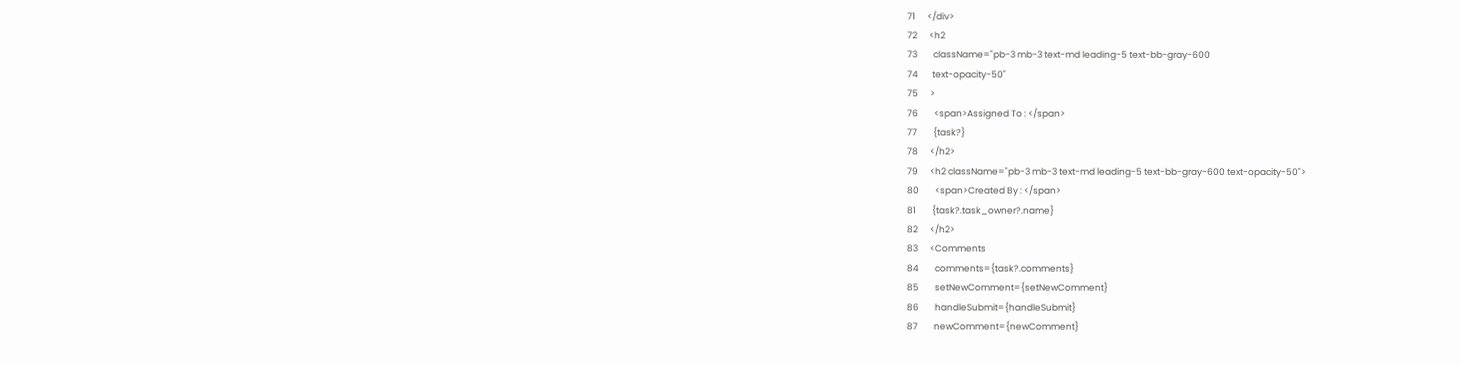71      </div>
72      <h2
73        className="pb-3 mb-3 text-md leading-5 text-bb-gray-600
74       text-opacity-50"
75      >
76        <span>Assigned To : </span>
77        {task?}
78      </h2>
79      <h2 className="pb-3 mb-3 text-md leading-5 text-bb-gray-600 text-opacity-50">
80        <span>Created By : </span>
81        {task?.task_owner?.name}
82      </h2>
83      <Comments
84        comments={task?.comments}
85        setNewComment={setNewComment}
86        handleSubmit={handleSubmit}
87        newComment={newComment}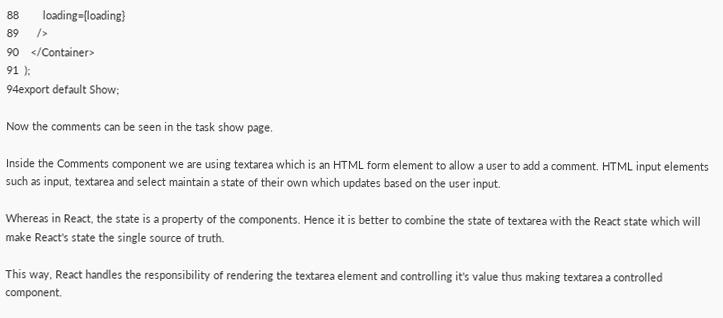88        loading={loading}
89      />
90    </Container>
91  );
94export default Show;

Now the comments can be seen in the task show page.

Inside the Comments component we are using textarea which is an HTML form element to allow a user to add a comment. HTML input elements such as input, textarea and select maintain a state of their own which updates based on the user input.

Whereas in React, the state is a property of the components. Hence it is better to combine the state of textarea with the React state which will make React's state the single source of truth.

This way, React handles the responsibility of rendering the textarea element and controlling it's value thus making textarea a controlled component.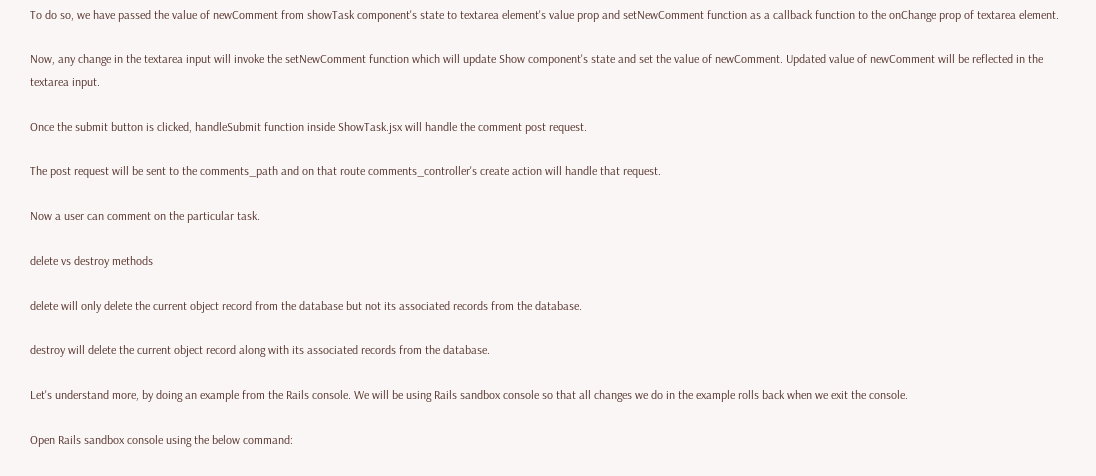To do so, we have passed the value of newComment from showTask component's state to textarea element's value prop and setNewComment function as a callback function to the onChange prop of textarea element.

Now, any change in the textarea input will invoke the setNewComment function which will update Show component's state and set the value of newComment. Updated value of newComment will be reflected in the textarea input.

Once the submit button is clicked, handleSubmit function inside ShowTask.jsx will handle the comment post request.

The post request will be sent to the comments_path and on that route comments_controller's create action will handle that request.

Now a user can comment on the particular task.

delete vs destroy methods

delete will only delete the current object record from the database but not its associated records from the database.

destroy will delete the current object record along with its associated records from the database.

Let's understand more, by doing an example from the Rails console. We will be using Rails sandbox console so that all changes we do in the example rolls back when we exit the console.

Open Rails sandbox console using the below command: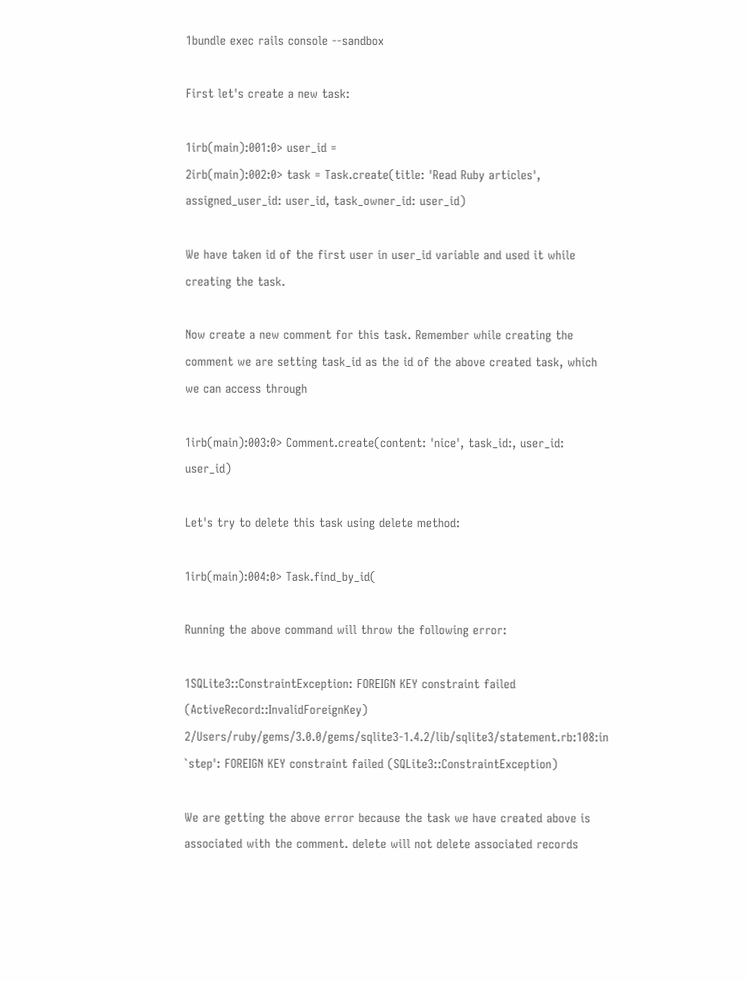1bundle exec rails console --sandbox

First let's create a new task:

1irb(main):001:0> user_id =
2irb(main):002:0> task = Task.create(title: 'Read Ruby articles', assigned_user_id: user_id, task_owner_id: user_id)

We have taken id of the first user in user_id variable and used it while creating the task.

Now create a new comment for this task. Remember while creating the comment we are setting task_id as the id of the above created task, which we can access through

1irb(main):003:0> Comment.create(content: 'nice', task_id:, user_id: user_id)

Let's try to delete this task using delete method:

1irb(main):004:0> Task.find_by_id(

Running the above command will throw the following error:

1SQLite3::ConstraintException: FOREIGN KEY constraint failed (ActiveRecord::InvalidForeignKey)
2/Users/ruby/gems/3.0.0/gems/sqlite3-1.4.2/lib/sqlite3/statement.rb:108:in `step': FOREIGN KEY constraint failed (SQLite3::ConstraintException)

We are getting the above error because the task we have created above is associated with the comment. delete will not delete associated records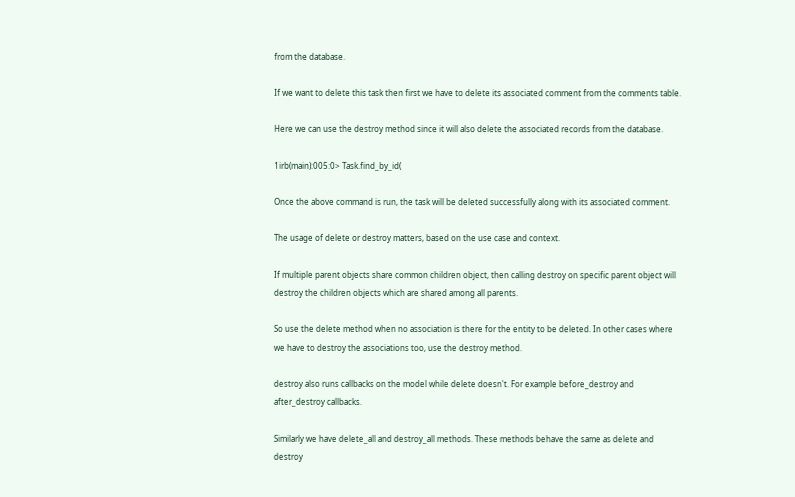from the database.

If we want to delete this task then first we have to delete its associated comment from the comments table.

Here we can use the destroy method since it will also delete the associated records from the database.

1irb(main):005:0> Task.find_by_id(

Once the above command is run, the task will be deleted successfully along with its associated comment.

The usage of delete or destroy matters, based on the use case and context.

If multiple parent objects share common children object, then calling destroy on specific parent object will destroy the children objects which are shared among all parents.

So use the delete method when no association is there for the entity to be deleted. In other cases where we have to destroy the associations too, use the destroy method.

destroy also runs callbacks on the model while delete doesn't. For example before_destroy and after_destroy callbacks.

Similarly we have delete_all and destroy_all methods. These methods behave the same as delete and destroy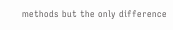methods but the only difference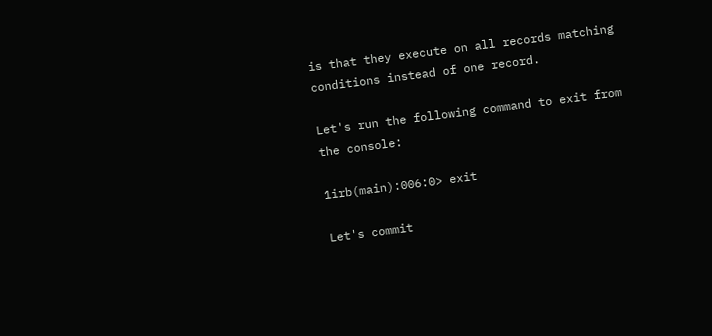is that they execute on all records matching conditions instead of one record.

Let's run the following command to exit from the console:

1irb(main):006:0> exit

Let's commit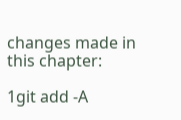changes made in this chapter:

1git add -A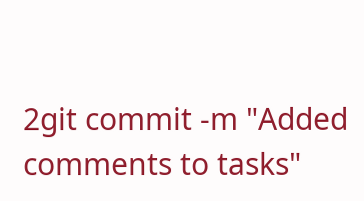2git commit -m "Added comments to tasks"